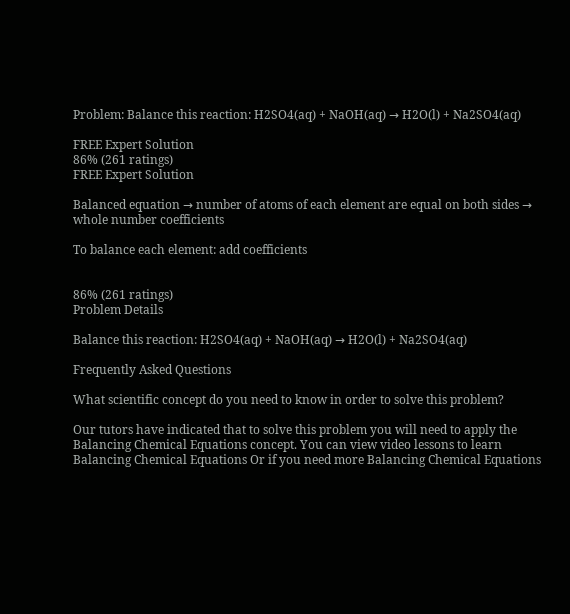Problem: Balance this reaction: H2SO4(aq) + NaOH(aq) → H2O(l) + Na2SO4(aq)

FREE Expert Solution
86% (261 ratings)
FREE Expert Solution

Balanced equation → number of atoms of each element are equal on both sides → whole number coefficients

To balance each element: add coefficients


86% (261 ratings)
Problem Details

Balance this reaction: H2SO4(aq) + NaOH(aq) → H2O(l) + Na2SO4(aq)

Frequently Asked Questions

What scientific concept do you need to know in order to solve this problem?

Our tutors have indicated that to solve this problem you will need to apply the Balancing Chemical Equations concept. You can view video lessons to learn Balancing Chemical Equations Or if you need more Balancing Chemical Equations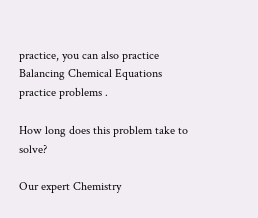practice, you can also practice Balancing Chemical Equations practice problems .

How long does this problem take to solve?

Our expert Chemistry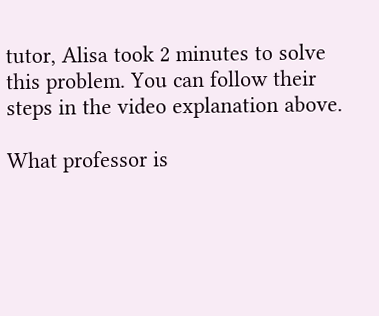tutor, Alisa took 2 minutes to solve this problem. You can follow their steps in the video explanation above.

What professor is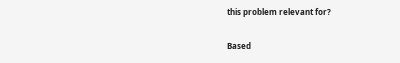this problem relevant for?

Based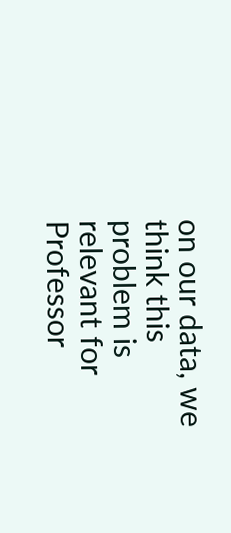on our data, we think this problem is relevant for Professor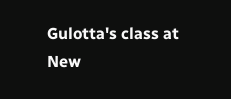Gulotta's class at New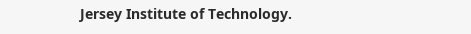Jersey Institute of Technology.